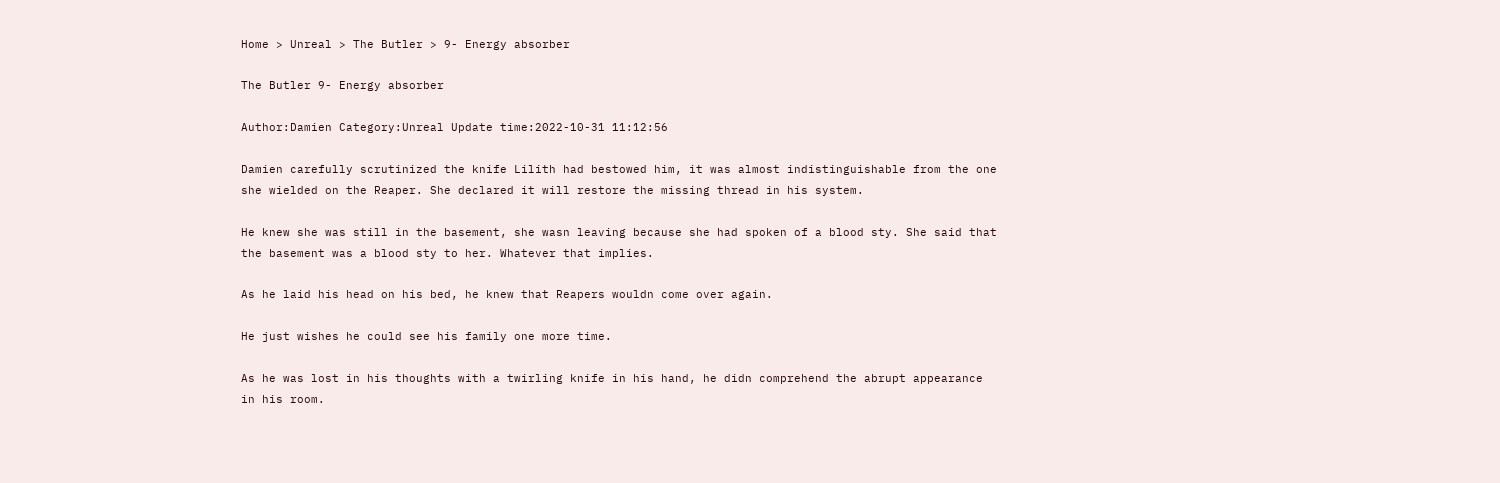Home > Unreal > The Butler > 9- Energy absorber

The Butler 9- Energy absorber

Author:Damien Category:Unreal Update time:2022-10-31 11:12:56

Damien carefully scrutinized the knife Lilith had bestowed him, it was almost indistinguishable from the one she wielded on the Reaper. She declared it will restore the missing thread in his system.

He knew she was still in the basement, she wasn leaving because she had spoken of a blood sty. She said that the basement was a blood sty to her. Whatever that implies.

As he laid his head on his bed, he knew that Reapers wouldn come over again.

He just wishes he could see his family one more time.

As he was lost in his thoughts with a twirling knife in his hand, he didn comprehend the abrupt appearance in his room.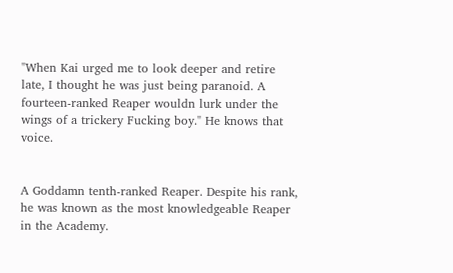"When Kai urged me to look deeper and retire late, I thought he was just being paranoid. A fourteen-ranked Reaper wouldn lurk under the wings of a trickery Fucking boy." He knows that voice.


A Goddamn tenth-ranked Reaper. Despite his rank, he was known as the most knowledgeable Reaper in the Academy.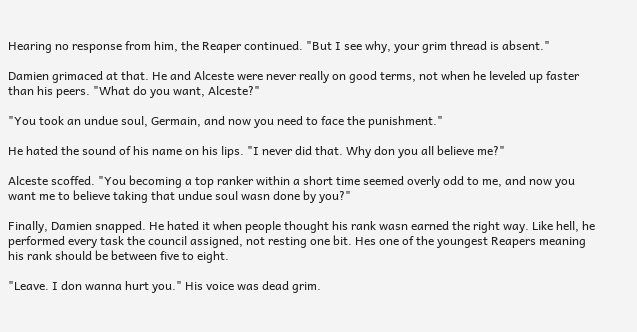Hearing no response from him, the Reaper continued. "But I see why, your grim thread is absent."

Damien grimaced at that. He and Alceste were never really on good terms, not when he leveled up faster than his peers. "What do you want, Alceste?"

"You took an undue soul, Germain, and now you need to face the punishment."

He hated the sound of his name on his lips. "I never did that. Why don you all believe me?"

Alceste scoffed. "You becoming a top ranker within a short time seemed overly odd to me, and now you want me to believe taking that undue soul wasn done by you?"

Finally, Damien snapped. He hated it when people thought his rank wasn earned the right way. Like hell, he performed every task the council assigned, not resting one bit. Hes one of the youngest Reapers meaning his rank should be between five to eight.

"Leave. I don wanna hurt you." His voice was dead grim.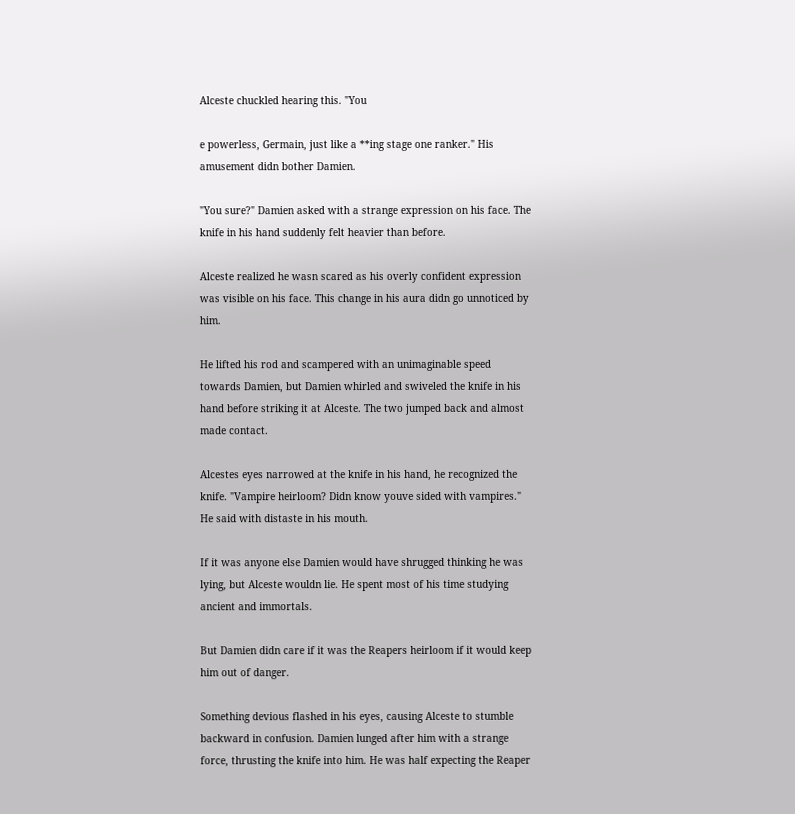Alceste chuckled hearing this. "You

e powerless, Germain, just like a **ing stage one ranker." His amusement didn bother Damien.

"You sure?" Damien asked with a strange expression on his face. The knife in his hand suddenly felt heavier than before.

Alceste realized he wasn scared as his overly confident expression was visible on his face. This change in his aura didn go unnoticed by him.

He lifted his rod and scampered with an unimaginable speed towards Damien, but Damien whirled and swiveled the knife in his hand before striking it at Alceste. The two jumped back and almost made contact.

Alcestes eyes narrowed at the knife in his hand, he recognized the knife. "Vampire heirloom? Didn know youve sided with vampires." He said with distaste in his mouth.

If it was anyone else Damien would have shrugged thinking he was lying, but Alceste wouldn lie. He spent most of his time studying ancient and immortals.

But Damien didn care if it was the Reapers heirloom if it would keep him out of danger.

Something devious flashed in his eyes, causing Alceste to stumble backward in confusion. Damien lunged after him with a strange force, thrusting the knife into him. He was half expecting the Reaper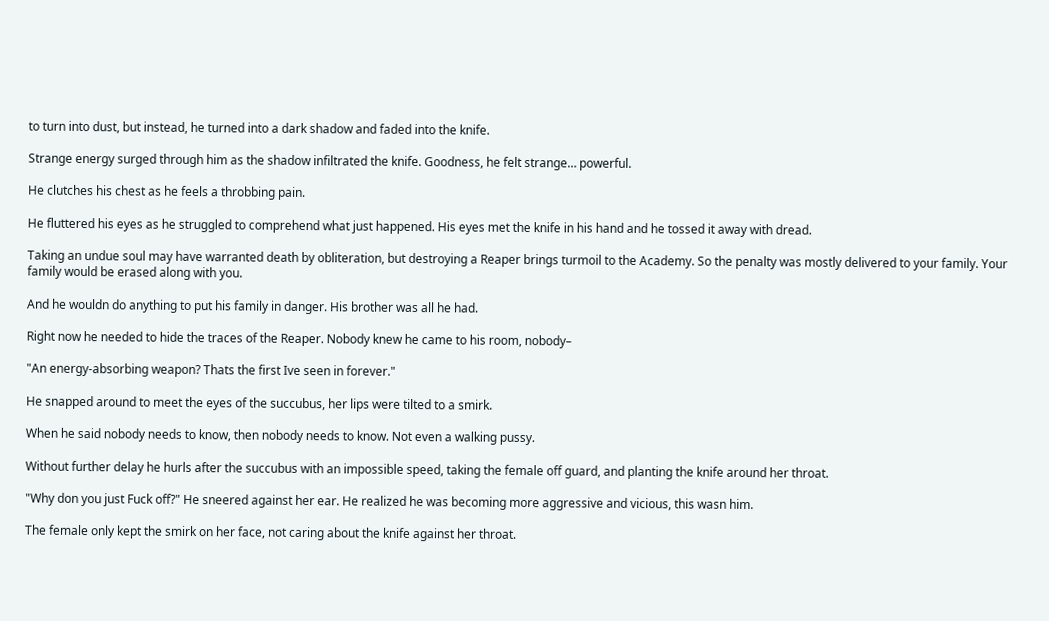to turn into dust, but instead, he turned into a dark shadow and faded into the knife.

Strange energy surged through him as the shadow infiltrated the knife. Goodness, he felt strange… powerful.

He clutches his chest as he feels a throbbing pain.

He fluttered his eyes as he struggled to comprehend what just happened. His eyes met the knife in his hand and he tossed it away with dread.

Taking an undue soul may have warranted death by obliteration, but destroying a Reaper brings turmoil to the Academy. So the penalty was mostly delivered to your family. Your family would be erased along with you.

And he wouldn do anything to put his family in danger. His brother was all he had.

Right now he needed to hide the traces of the Reaper. Nobody knew he came to his room, nobody–

"An energy-absorbing weapon? Thats the first Ive seen in forever."

He snapped around to meet the eyes of the succubus, her lips were tilted to a smirk.

When he said nobody needs to know, then nobody needs to know. Not even a walking pussy.

Without further delay he hurls after the succubus with an impossible speed, taking the female off guard, and planting the knife around her throat.

"Why don you just Fuck off?" He sneered against her ear. He realized he was becoming more aggressive and vicious, this wasn him.

The female only kept the smirk on her face, not caring about the knife against her throat.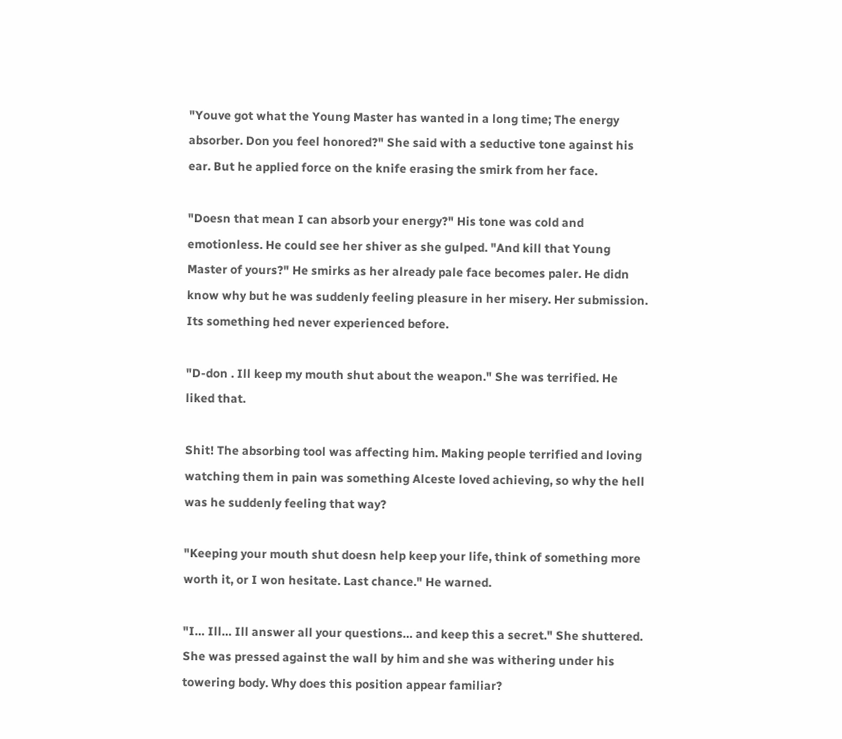"Youve got what the Young Master has wanted in a long time; The energy absorber. Don you feel honored?" She said with a seductive tone against his ear. But he applied force on the knife erasing the smirk from her face.

"Doesn that mean I can absorb your energy?" His tone was cold and emotionless. He could see her shiver as she gulped. "And kill that Young Master of yours?" He smirks as her already pale face becomes paler. He didn know why but he was suddenly feeling pleasure in her misery. Her submission. Its something hed never experienced before.

"D-don . Ill keep my mouth shut about the weapon." She was terrified. He liked that.

Shit! The absorbing tool was affecting him. Making people terrified and loving watching them in pain was something Alceste loved achieving, so why the hell was he suddenly feeling that way?

"Keeping your mouth shut doesn help keep your life, think of something more worth it, or I won hesitate. Last chance." He warned.

"I… Ill… Ill answer all your questions… and keep this a secret." She shuttered. She was pressed against the wall by him and she was withering under his towering body. Why does this position appear familiar?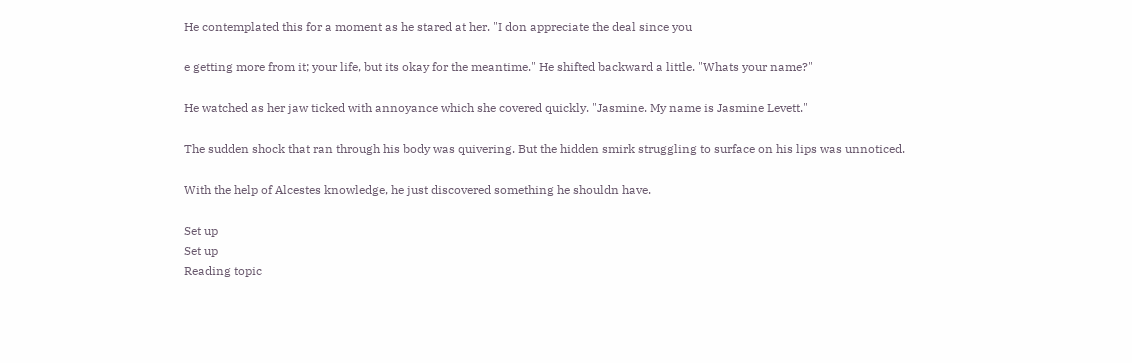He contemplated this for a moment as he stared at her. "I don appreciate the deal since you

e getting more from it; your life, but its okay for the meantime." He shifted backward a little. "Whats your name?"

He watched as her jaw ticked with annoyance which she covered quickly. "Jasmine. My name is Jasmine Levett."

The sudden shock that ran through his body was quivering. But the hidden smirk struggling to surface on his lips was unnoticed.

With the help of Alcestes knowledge, he just discovered something he shouldn have.

Set up
Set up
Reading topic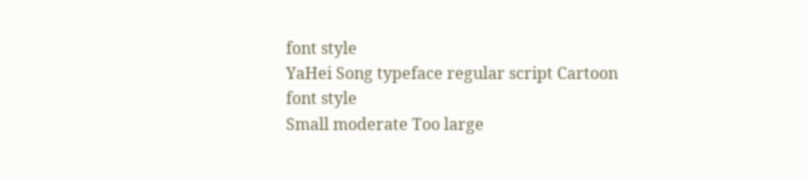font style
YaHei Song typeface regular script Cartoon
font style
Small moderate Too large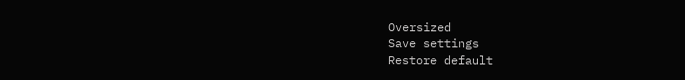Oversized
Save settings
Restore default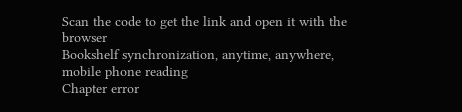Scan the code to get the link and open it with the browser
Bookshelf synchronization, anytime, anywhere, mobile phone reading
Chapter error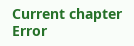Current chapter
Error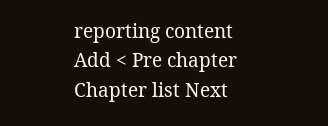reporting content
Add < Pre chapter Chapter list Next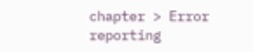chapter > Error reporting